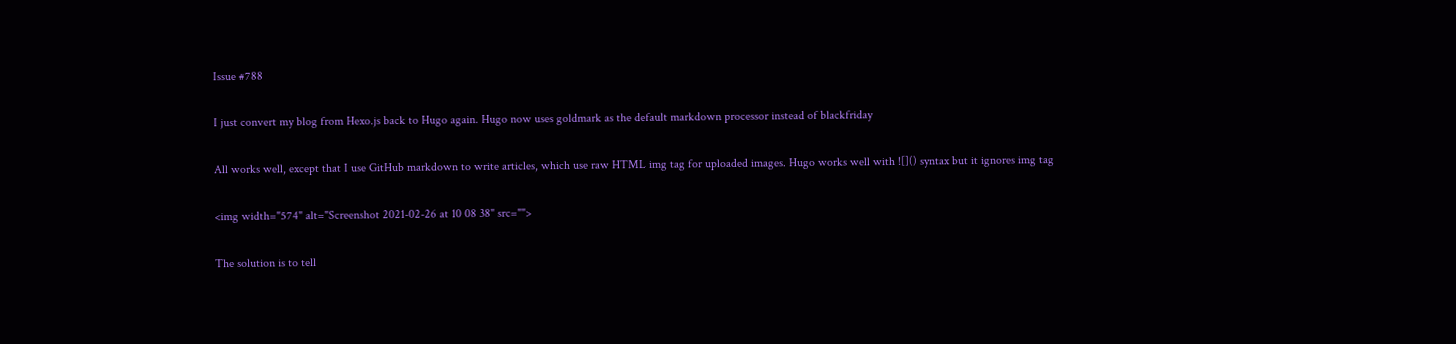Issue #788

I just convert my blog from Hexo.js back to Hugo again. Hugo now uses goldmark as the default markdown processor instead of blackfriday

All works well, except that I use GitHub markdown to write articles, which use raw HTML img tag for uploaded images. Hugo works well with ![]() syntax but it ignores img tag

<img width="574" alt="Screenshot 2021-02-26 at 10 08 38" src="">

The solution is to tell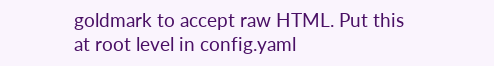goldmark to accept raw HTML. Put this at root level in config.yaml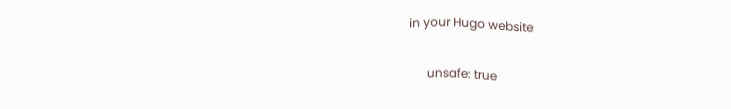in your Hugo website

      unsafe: true